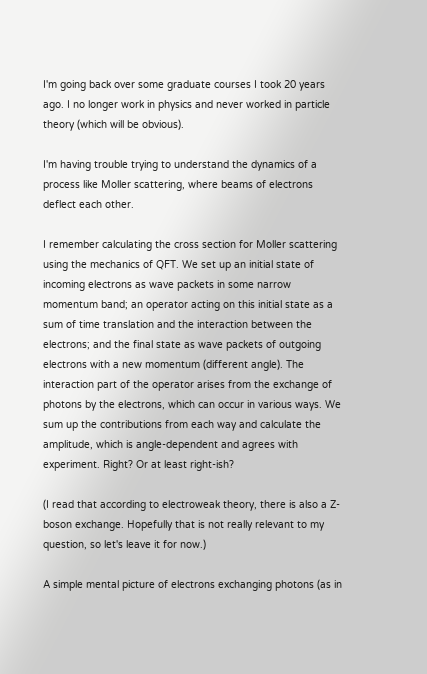I'm going back over some graduate courses I took 20 years ago. I no longer work in physics and never worked in particle theory (which will be obvious).

I'm having trouble trying to understand the dynamics of a process like Moller scattering, where beams of electrons deflect each other.

I remember calculating the cross section for Moller scattering using the mechanics of QFT. We set up an initial state of incoming electrons as wave packets in some narrow momentum band; an operator acting on this initial state as a sum of time translation and the interaction between the electrons; and the final state as wave packets of outgoing electrons with a new momentum (different angle). The interaction part of the operator arises from the exchange of photons by the electrons, which can occur in various ways. We sum up the contributions from each way and calculate the amplitude, which is angle-dependent and agrees with experiment. Right? Or at least right-ish?

(I read that according to electroweak theory, there is also a Z-boson exchange. Hopefully that is not really relevant to my question, so let's leave it for now.)

A simple mental picture of electrons exchanging photons (as in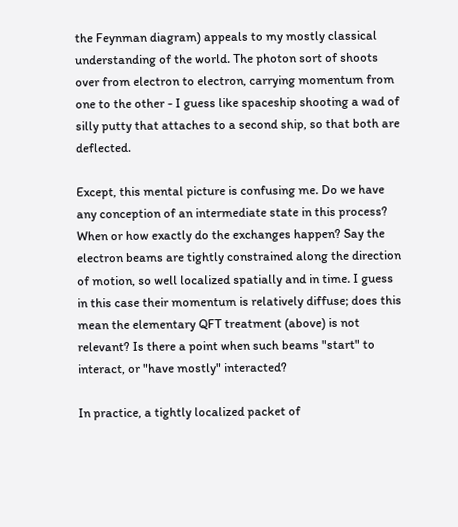the Feynman diagram) appeals to my mostly classical understanding of the world. The photon sort of shoots over from electron to electron, carrying momentum from one to the other - I guess like spaceship shooting a wad of silly putty that attaches to a second ship, so that both are deflected.

Except, this mental picture is confusing me. Do we have any conception of an intermediate state in this process? When or how exactly do the exchanges happen? Say the electron beams are tightly constrained along the direction of motion, so well localized spatially and in time. I guess in this case their momentum is relatively diffuse; does this mean the elementary QFT treatment (above) is not relevant? Is there a point when such beams "start" to interact, or "have mostly" interacted?

In practice, a tightly localized packet of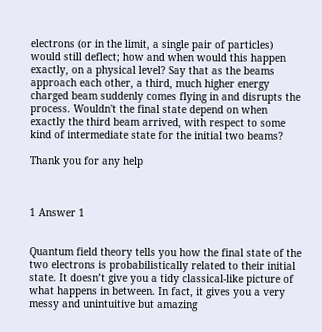electrons (or in the limit, a single pair of particles) would still deflect; how and when would this happen exactly, on a physical level? Say that as the beams approach each other, a third, much higher energy charged beam suddenly comes flying in and disrupts the process. Wouldn't the final state depend on when exactly the third beam arrived, with respect to some kind of intermediate state for the initial two beams?

Thank you for any help



1 Answer 1


Quantum field theory tells you how the final state of the two electrons is probabilistically related to their initial state. It doesn’t give you a tidy classical-like picture of what happens in between. In fact, it gives you a very messy and unintuitive but amazing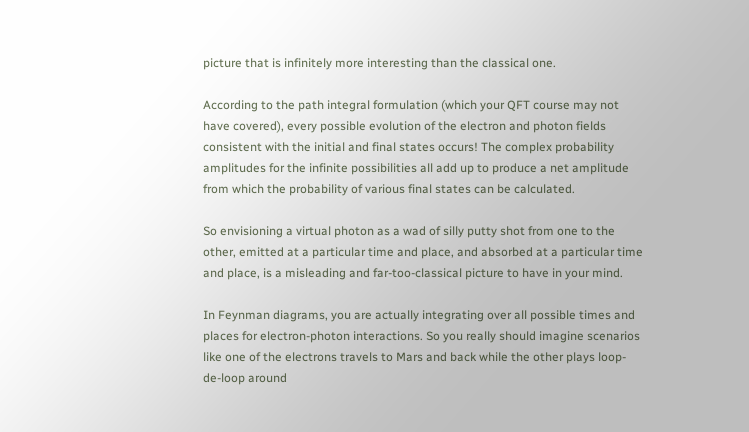picture that is infinitely more interesting than the classical one.

According to the path integral formulation (which your QFT course may not have covered), every possible evolution of the electron and photon fields consistent with the initial and final states occurs! The complex probability amplitudes for the infinite possibilities all add up to produce a net amplitude from which the probability of various final states can be calculated.

So envisioning a virtual photon as a wad of silly putty shot from one to the other, emitted at a particular time and place, and absorbed at a particular time and place, is a misleading and far-too-classical picture to have in your mind.

In Feynman diagrams, you are actually integrating over all possible times and places for electron-photon interactions. So you really should imagine scenarios like one of the electrons travels to Mars and back while the other plays loop-de-loop around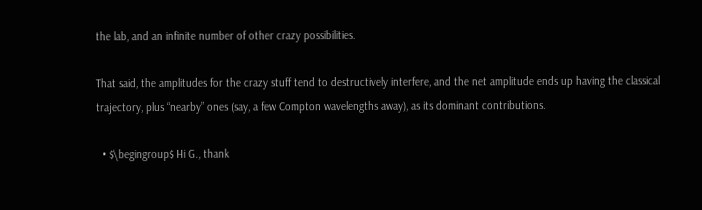the lab, and an infinite number of other crazy possibilities.

That said, the amplitudes for the crazy stuff tend to destructively interfere, and the net amplitude ends up having the classical trajectory, plus “nearby” ones (say, a few Compton wavelengths away), as its dominant contributions.

  • $\begingroup$ Hi G., thank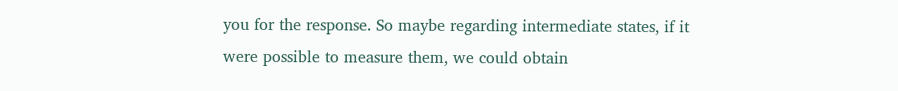you for the response. So maybe regarding intermediate states, if it were possible to measure them, we could obtain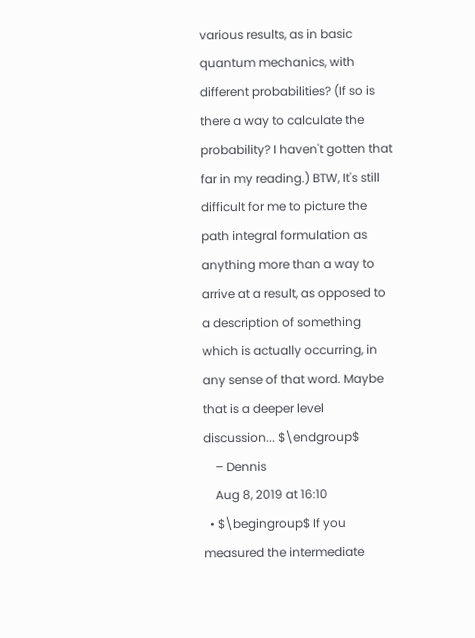various results, as in basic quantum mechanics, with different probabilities? (If so is there a way to calculate the probability? I haven't gotten that far in my reading.) BTW, It's still difficult for me to picture the path integral formulation as anything more than a way to arrive at a result, as opposed to a description of something which is actually occurring, in any sense of that word. Maybe that is a deeper level discussion... $\endgroup$
    – Dennis
    Aug 8, 2019 at 16:10
  • $\begingroup$ If you measured the intermediate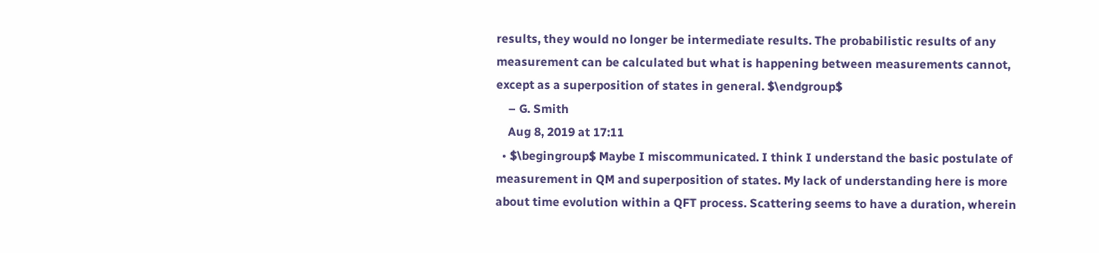results, they would no longer be intermediate results. The probabilistic results of any measurement can be calculated but what is happening between measurements cannot, except as a superposition of states in general. $\endgroup$
    – G. Smith
    Aug 8, 2019 at 17:11
  • $\begingroup$ Maybe I miscommunicated. I think I understand the basic postulate of measurement in QM and superposition of states. My lack of understanding here is more about time evolution within a QFT process. Scattering seems to have a duration, wherein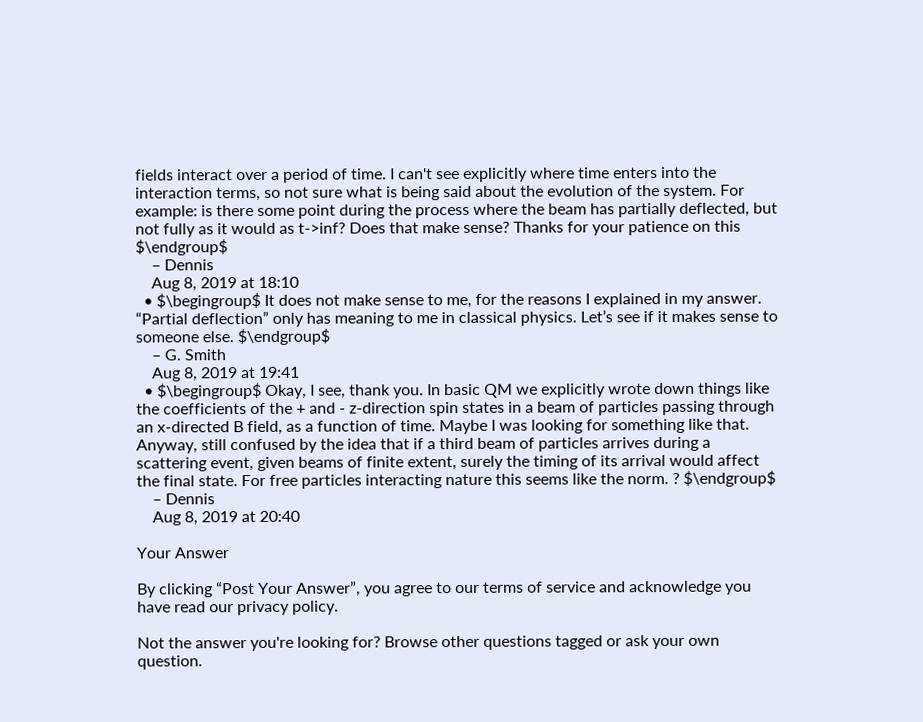fields interact over a period of time. I can't see explicitly where time enters into the interaction terms, so not sure what is being said about the evolution of the system. For example: is there some point during the process where the beam has partially deflected, but not fully as it would as t->inf? Does that make sense? Thanks for your patience on this $\endgroup$
    – Dennis
    Aug 8, 2019 at 18:10
  • $\begingroup$ It does not make sense to me, for the reasons I explained in my answer. “Partial deflection” only has meaning to me in classical physics. Let’s see if it makes sense to someone else. $\endgroup$
    – G. Smith
    Aug 8, 2019 at 19:41
  • $\begingroup$ Okay, I see, thank you. In basic QM we explicitly wrote down things like the coefficients of the + and - z-direction spin states in a beam of particles passing through an x-directed B field, as a function of time. Maybe I was looking for something like that. Anyway, still confused by the idea that if a third beam of particles arrives during a scattering event, given beams of finite extent, surely the timing of its arrival would affect the final state. For free particles interacting nature this seems like the norm. ? $\endgroup$
    – Dennis
    Aug 8, 2019 at 20:40

Your Answer

By clicking “Post Your Answer”, you agree to our terms of service and acknowledge you have read our privacy policy.

Not the answer you're looking for? Browse other questions tagged or ask your own question.